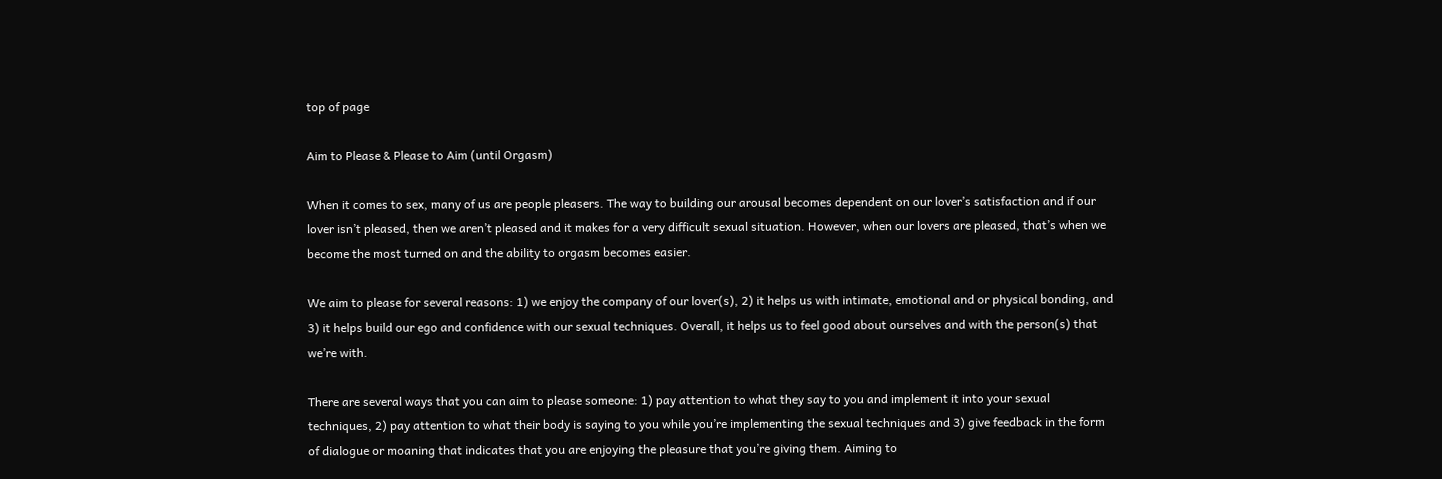top of page

Aim to Please & Please to Aim (until Orgasm)

When it comes to sex, many of us are people pleasers. The way to building our arousal becomes dependent on our lover’s satisfaction and if our lover isn’t pleased, then we aren’t pleased and it makes for a very difficult sexual situation. However, when our lovers are pleased, that’s when we become the most turned on and the ability to orgasm becomes easier.

We aim to please for several reasons: 1) we enjoy the company of our lover(s), 2) it helps us with intimate, emotional and or physical bonding, and 3) it helps build our ego and confidence with our sexual techniques. Overall, it helps us to feel good about ourselves and with the person(s) that we’re with.

There are several ways that you can aim to please someone: 1) pay attention to what they say to you and implement it into your sexual techniques, 2) pay attention to what their body is saying to you while you’re implementing the sexual techniques and 3) give feedback in the form of dialogue or moaning that indicates that you are enjoying the pleasure that you’re giving them. Aiming to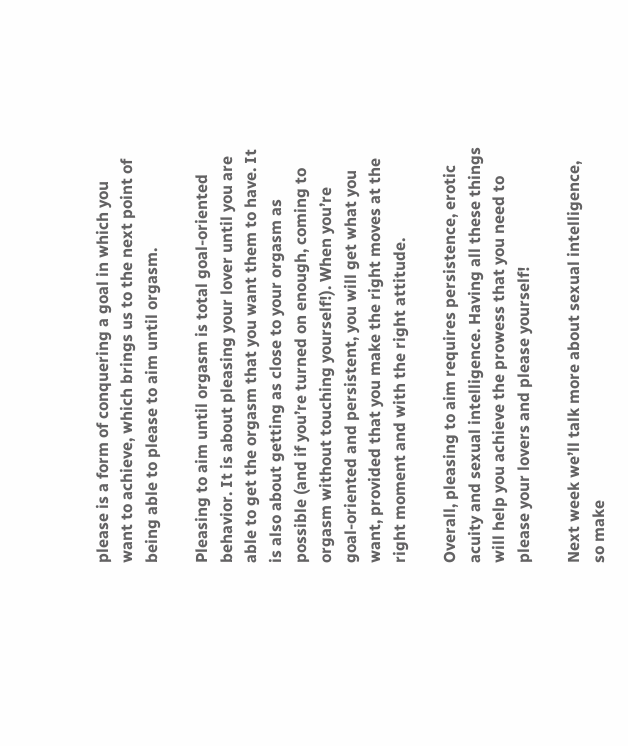please is a form of conquering a goal in which you want to achieve, which brings us to the next point of being able to please to aim until orgasm.

Pleasing to aim until orgasm is total goal-oriented behavior. It is about pleasing your lover until you are able to get the orgasm that you want them to have. It is also about getting as close to your orgasm as possible (and if you’re turned on enough, coming to orgasm without touching yourself!). When you’re goal-oriented and persistent, you will get what you want, provided that you make the right moves at the right moment and with the right attitude.

Overall, pleasing to aim requires persistence, erotic acuity and sexual intelligence. Having all these things will help you achieve the prowess that you need to please your lovers and please yourself!

Next week we’ll talk more about sexual intelligence, so make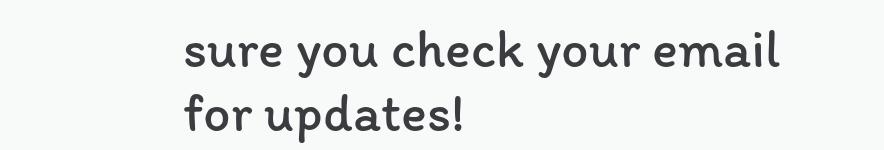sure you check your email for updates!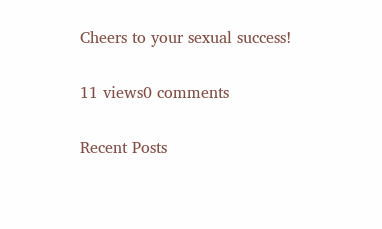Cheers to your sexual success!

11 views0 comments

Recent Posts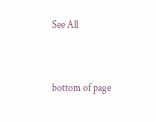See All


bottom of page